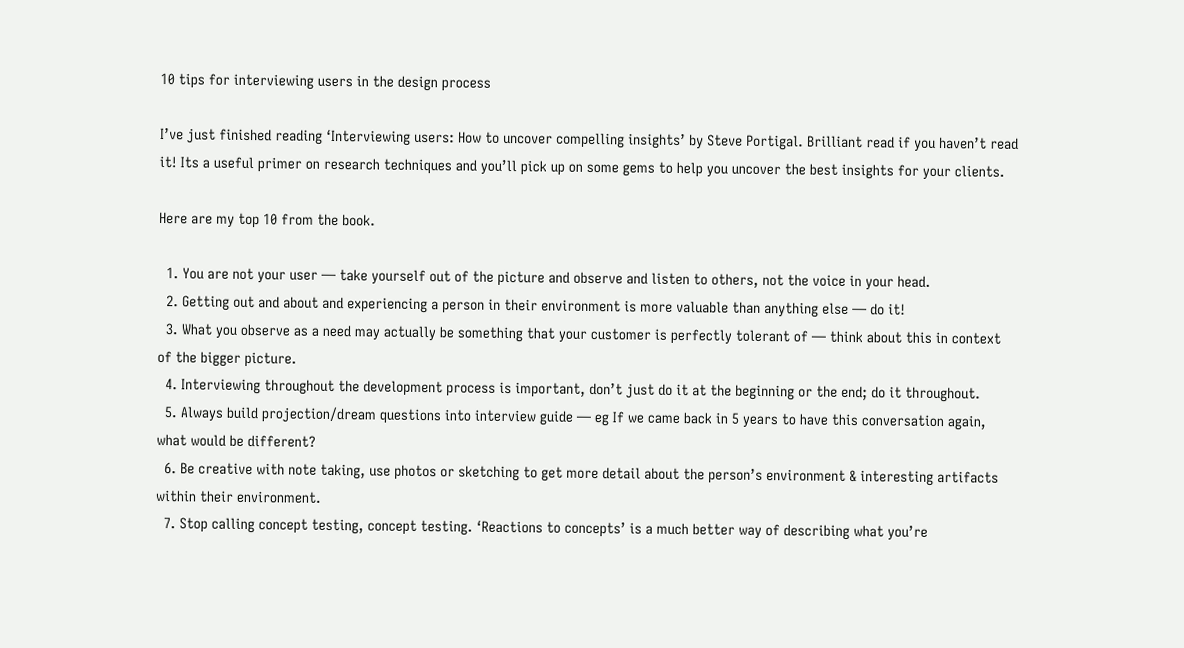10 tips for interviewing users in the design process

I’ve just finished reading ‘Interviewing users: How to uncover compelling insights’ by Steve Portigal. Brilliant read if you haven’t read it! Its a useful primer on research techniques and you’ll pick up on some gems to help you uncover the best insights for your clients.

Here are my top 10 from the book.

  1. You are not your user — take yourself out of the picture and observe and listen to others, not the voice in your head.
  2. Getting out and about and experiencing a person in their environment is more valuable than anything else — do it!
  3. What you observe as a need may actually be something that your customer is perfectly tolerant of — think about this in context of the bigger picture.
  4. Interviewing throughout the development process is important, don’t just do it at the beginning or the end; do it throughout.
  5. Always build projection/dream questions into interview guide — eg If we came back in 5 years to have this conversation again, what would be different?
  6. Be creative with note taking, use photos or sketching to get more detail about the person’s environment & interesting artifacts within their environment.
  7. Stop calling concept testing, concept testing. ‘Reactions to concepts’ is a much better way of describing what you’re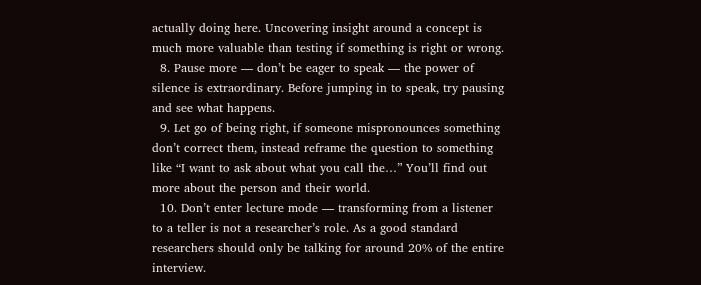actually doing here. Uncovering insight around a concept is much more valuable than testing if something is right or wrong.
  8. Pause more — don’t be eager to speak — the power of silence is extraordinary. Before jumping in to speak, try pausing and see what happens.
  9. Let go of being right, if someone mispronounces something don’t correct them, instead reframe the question to something like “I want to ask about what you call the…” You’ll find out more about the person and their world.
  10. Don’t enter lecture mode — transforming from a listener to a teller is not a researcher’s role. As a good standard researchers should only be talking for around 20% of the entire interview.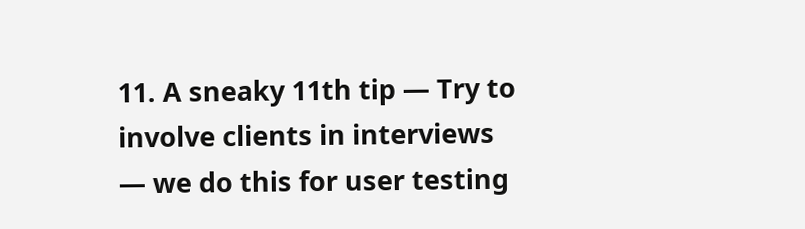11. A sneaky 11th tip — Try to involve clients in interviews — we do this for user testing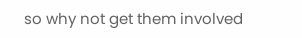so why not get them involved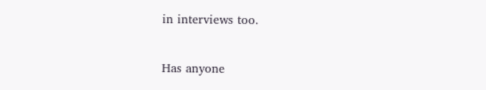in interviews too.

Has anyone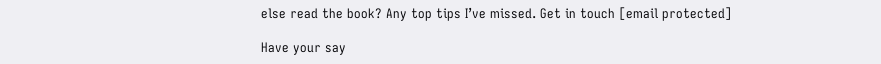else read the book? Any top tips I’ve missed. Get in touch [email protected]

Have your say